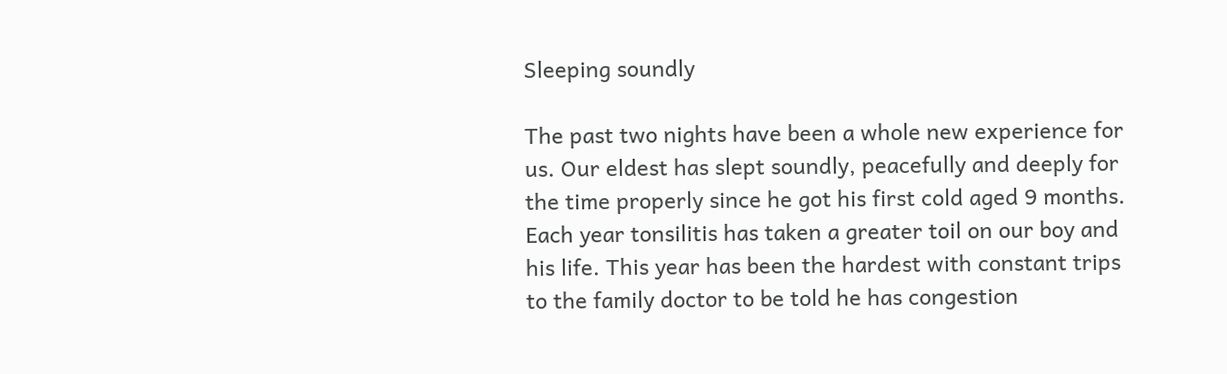Sleeping soundly

The past two nights have been a whole new experience for us. Our eldest has slept soundly, peacefully and deeply for the time properly since he got his first cold aged 9 months. Each year tonsilitis has taken a greater toil on our boy and his life. This year has been the hardest with constant trips to the family doctor to be told he has congestion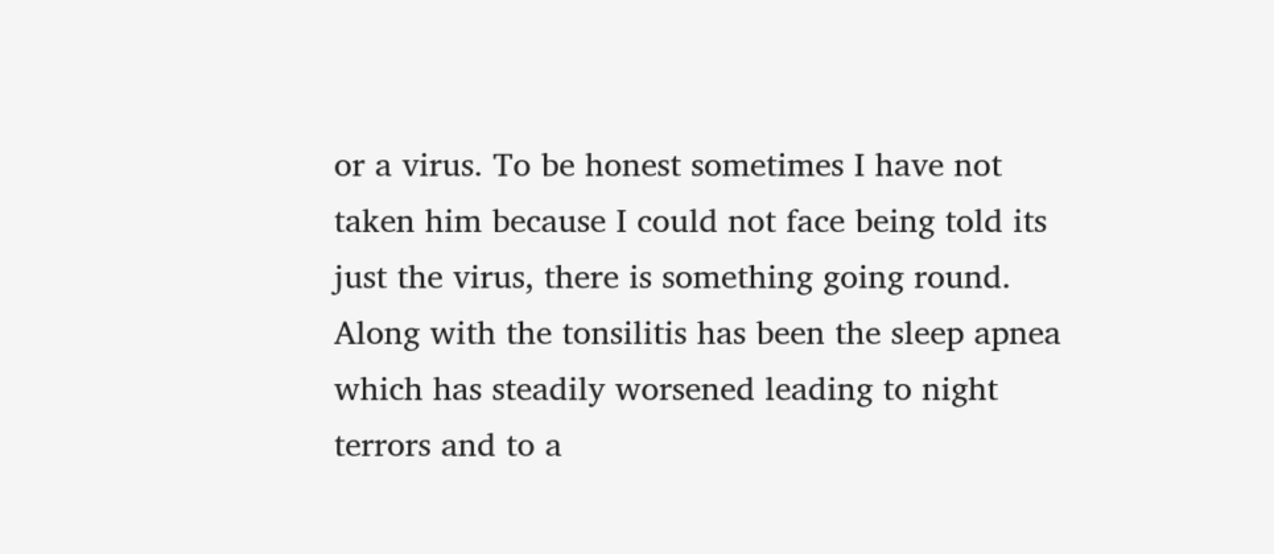or a virus. To be honest sometimes I have not taken him because I could not face being told its just the virus, there is something going round.  Along with the tonsilitis has been the sleep apnea which has steadily worsened leading to night terrors and to a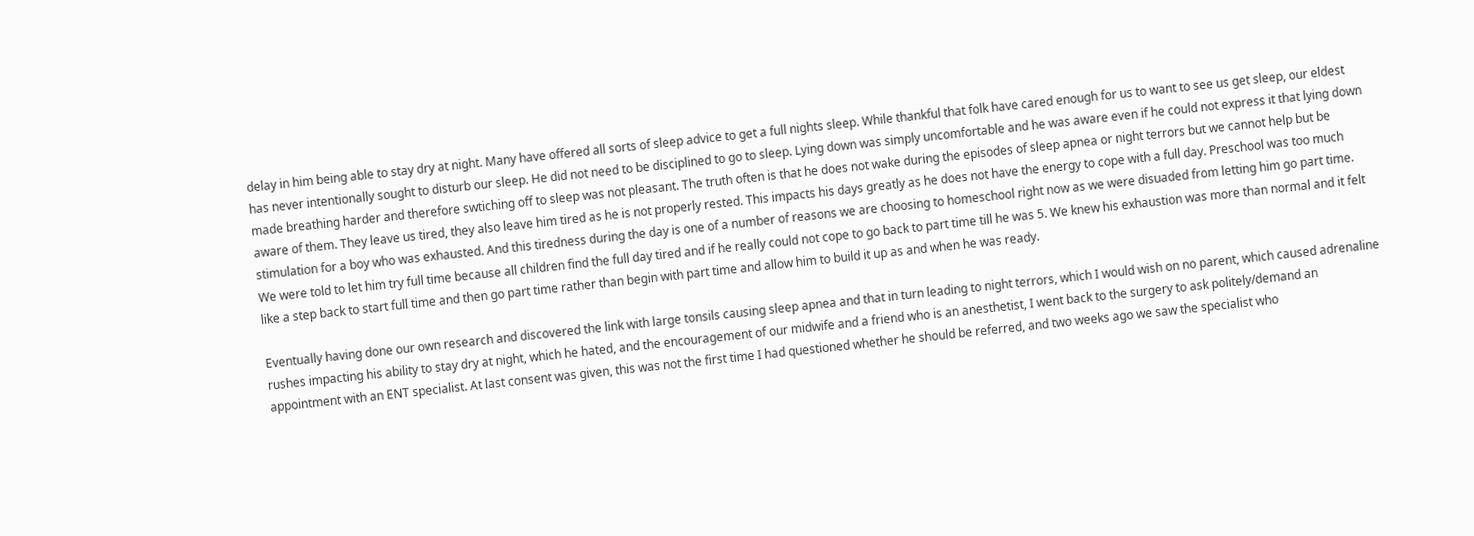delay in him being able to stay dry at night. Many have offered all sorts of sleep advice to get a full nights sleep. While thankful that folk have cared enough for us to want to see us get sleep, our eldest has never intentionally sought to disturb our sleep. He did not need to be disciplined to go to sleep. Lying down was simply uncomfortable and he was aware even if he could not express it that lying down made breathing harder and therefore swtiching off to sleep was not pleasant. The truth often is that he does not wake during the episodes of sleep apnea or night terrors but we cannot help but be aware of them. They leave us tired, they also leave him tired as he is not properly rested. This impacts his days greatly as he does not have the energy to cope with a full day. Preschool was too much stimulation for a boy who was exhausted. And this tiredness during the day is one of a number of reasons we are choosing to homeschool right now as we were disuaded from letting him go part time. We were told to let him try full time because all children find the full day tired and if he really could not cope to go back to part time till he was 5. We knew his exhaustion was more than normal and it felt like a step back to start full time and then go part time rather than begin with part time and allow him to build it up as and when he was ready.

Eventually having done our own research and discovered the link with large tonsils causing sleep apnea and that in turn leading to night terrors, which I would wish on no parent, which caused adrenaline rushes impacting his ability to stay dry at night, which he hated, and the encouragement of our midwife and a friend who is an anesthetist, I went back to the surgery to ask politely/demand an appointment with an ENT specialist. At last consent was given, this was not the first time I had questioned whether he should be referred, and two weeks ago we saw the specialist who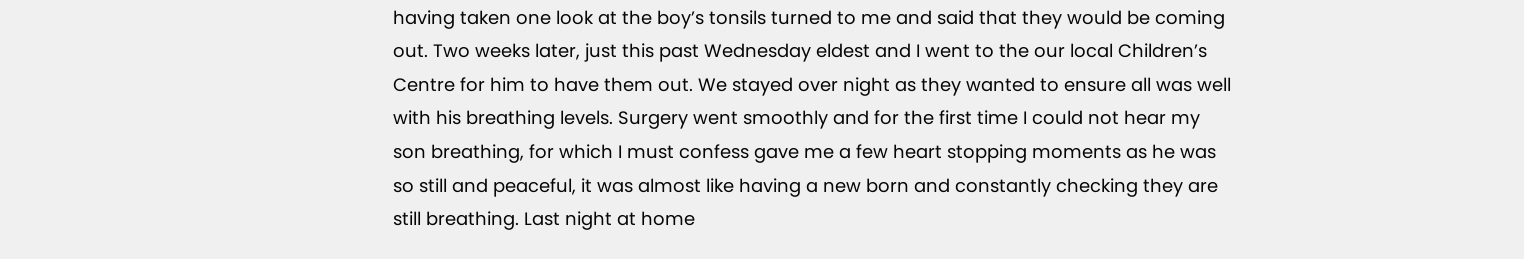having taken one look at the boy’s tonsils turned to me and said that they would be coming out. Two weeks later, just this past Wednesday eldest and I went to the our local Children’s Centre for him to have them out. We stayed over night as they wanted to ensure all was well with his breathing levels. Surgery went smoothly and for the first time I could not hear my son breathing, for which I must confess gave me a few heart stopping moments as he was so still and peaceful, it was almost like having a new born and constantly checking they are still breathing. Last night at home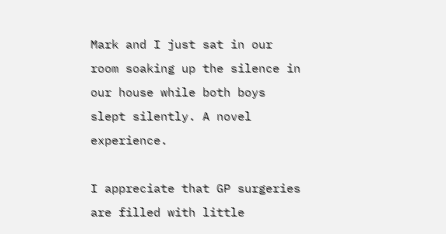Mark and I just sat in our room soaking up the silence in our house while both boys slept silently. A novel experience.

I appreciate that GP surgeries are filled with little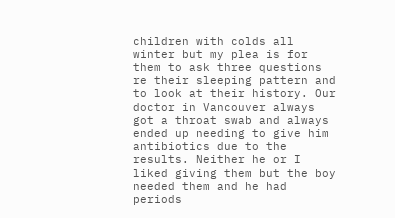children with colds all winter but my plea is for them to ask three questions re their sleeping pattern and to look at their history. Our doctor in Vancouver always got a throat swab and always ended up needing to give him antibiotics due to the results. Neither he or I liked giving them but the boy needed them and he had periods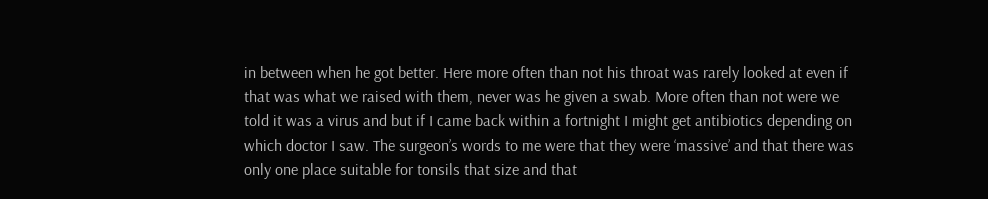in between when he got better. Here more often than not his throat was rarely looked at even if that was what we raised with them, never was he given a swab. More often than not were we told it was a virus and but if I came back within a fortnight I might get antibiotics depending on which doctor I saw. The surgeon’s words to me were that they were ‘massive’ and that there was only one place suitable for tonsils that size and that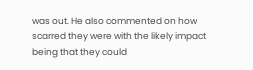was out. He also commented on how scarred they were with the likely impact being that they could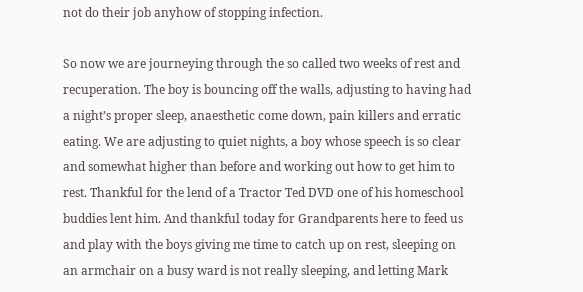not do their job anyhow of stopping infection.

So now we are journeying through the so called two weeks of rest and recuperation. The boy is bouncing off the walls, adjusting to having had a night’s proper sleep, anaesthetic come down, pain killers and erratic eating. We are adjusting to quiet nights, a boy whose speech is so clear and somewhat higher than before and working out how to get him to rest. Thankful for the lend of a Tractor Ted DVD one of his homeschool buddies lent him. And thankful today for Grandparents here to feed us and play with the boys giving me time to catch up on rest, sleeping on an armchair on a busy ward is not really sleeping, and letting Mark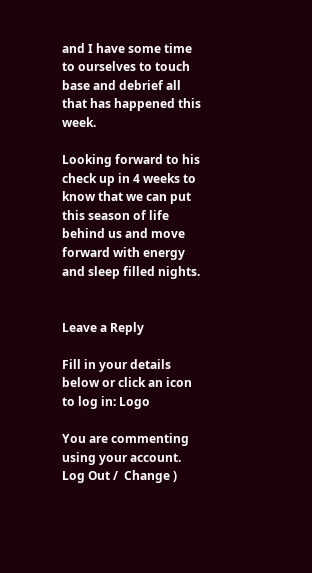and I have some time to ourselves to touch base and debrief all that has happened this week.

Looking forward to his check up in 4 weeks to know that we can put this season of life behind us and move forward with energy and sleep filled nights.


Leave a Reply

Fill in your details below or click an icon to log in: Logo

You are commenting using your account. Log Out /  Change )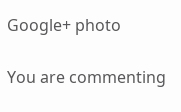Google+ photo

You are commenting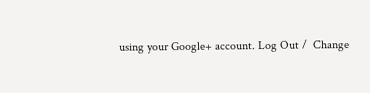using your Google+ account. Log Out /  Change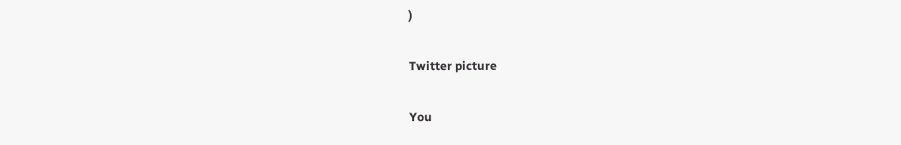)

Twitter picture

You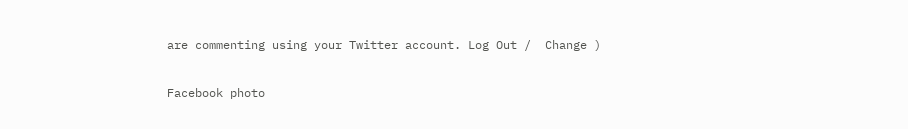are commenting using your Twitter account. Log Out /  Change )

Facebook photo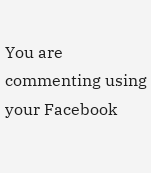You are commenting using your Facebook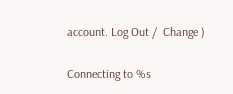account. Log Out /  Change )


Connecting to %s